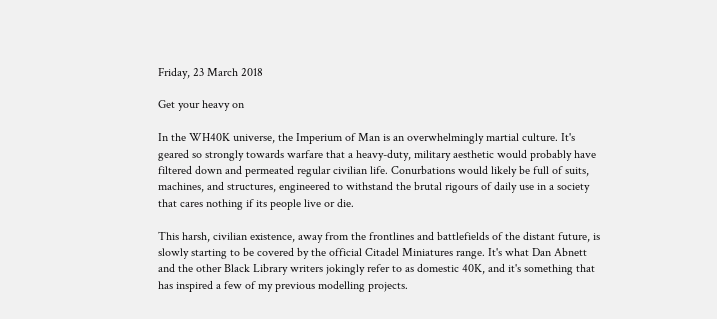Friday, 23 March 2018

Get your heavy on

In the WH40K universe, the Imperium of Man is an overwhelmingly martial culture. It's geared so strongly towards warfare that a heavy-duty, military aesthetic would probably have filtered down and permeated regular civilian life. Conurbations would likely be full of suits, machines, and structures, engineered to withstand the brutal rigours of daily use in a society that cares nothing if its people live or die.

This harsh, civilian existence, away from the frontlines and battlefields of the distant future, is slowly starting to be covered by the official Citadel Miniatures range. It's what Dan Abnett and the other Black Library writers jokingly refer to as domestic 40K, and it's something that has inspired a few of my previous modelling projects.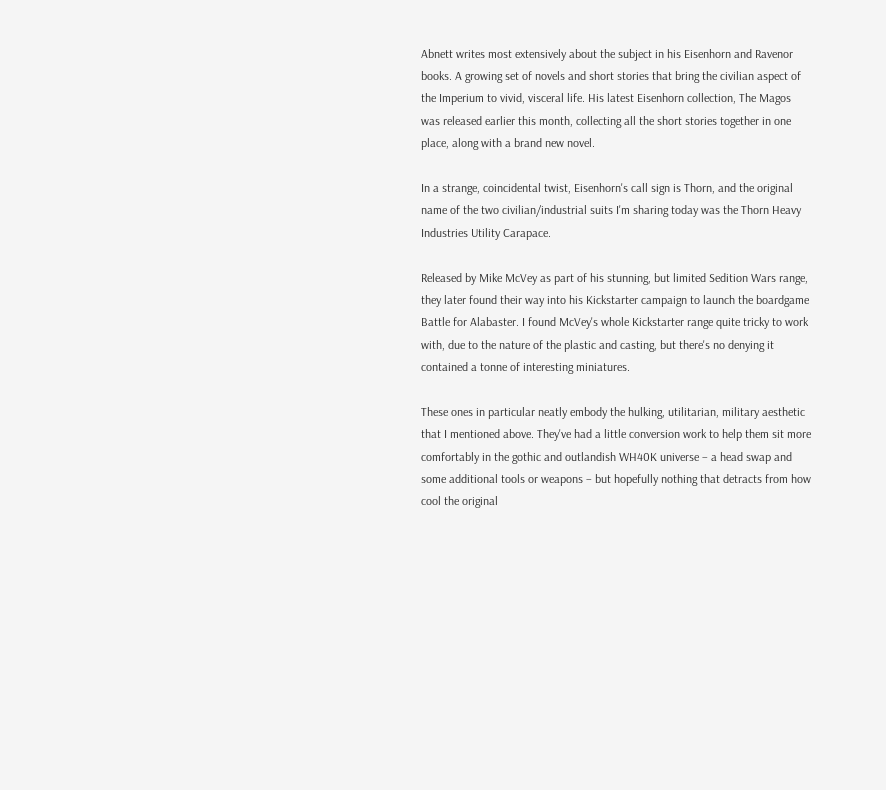Abnett writes most extensively about the subject in his Eisenhorn and Ravenor books. A growing set of novels and short stories that bring the civilian aspect of the Imperium to vivid, visceral life. His latest Eisenhorn collection, The Magos was released earlier this month, collecting all the short stories together in one place, along with a brand new novel.

In a strange, coincidental twist, Eisenhorn's call sign is Thorn, and the original name of the two civilian/industrial suits I'm sharing today was the Thorn Heavy Industries Utility Carapace.

Released by Mike McVey as part of his stunning, but limited Sedition Wars range, they later found their way into his Kickstarter campaign to launch the boardgame Battle for Alabaster. I found McVey's whole Kickstarter range quite tricky to work with, due to the nature of the plastic and casting, but there's no denying it contained a tonne of interesting miniatures.

These ones in particular neatly embody the hulking, utilitarian, military aesthetic that I mentioned above. They've had a little conversion work to help them sit more comfortably in the gothic and outlandish WH40K universe – a head swap and some additional tools or weapons – but hopefully nothing that detracts from how cool the original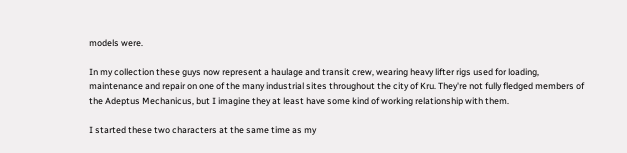models were.

In my collection these guys now represent a haulage and transit crew, wearing heavy lifter rigs used for loading, maintenance and repair on one of the many industrial sites throughout the city of Kru. They're not fully fledged members of the Adeptus Mechanicus, but I imagine they at least have some kind of working relationship with them.

I started these two characters at the same time as my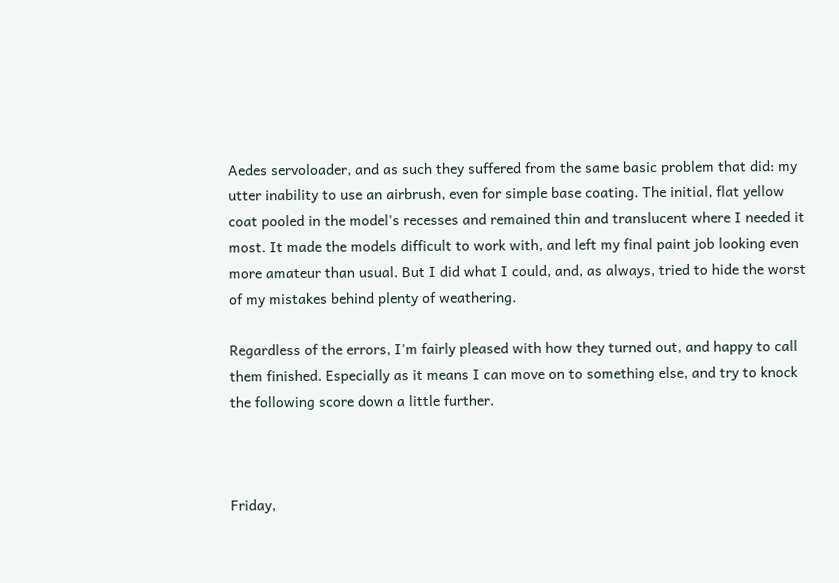Aedes servoloader, and as such they suffered from the same basic problem that did: my utter inability to use an airbrush, even for simple base coating. The initial, flat yellow coat pooled in the model's recesses and remained thin and translucent where I needed it most. It made the models difficult to work with, and left my final paint job looking even more amateur than usual. But I did what I could, and, as always, tried to hide the worst of my mistakes behind plenty of weathering.

Regardless of the errors, I'm fairly pleased with how they turned out, and happy to call them finished. Especially as it means I can move on to something else, and try to knock the following score down a little further.



Friday,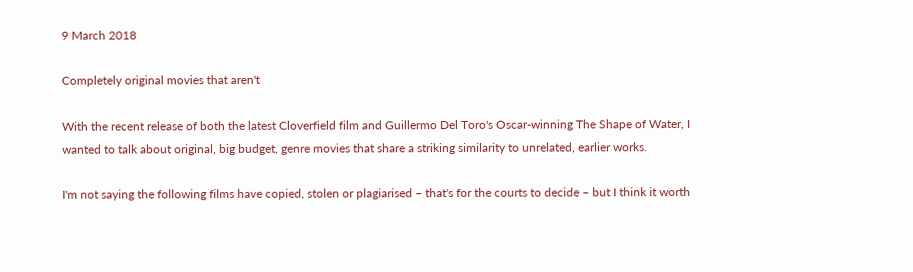9 March 2018

Completely original movies that aren't

With the recent release of both the latest Cloverfield film and Guillermo Del Toro's Oscar-winning The Shape of Water, I wanted to talk about original, big budget, genre movies that share a striking similarity to unrelated, earlier works.

I'm not saying the following films have copied, stolen or plagiarised – that's for the courts to decide – but I think it worth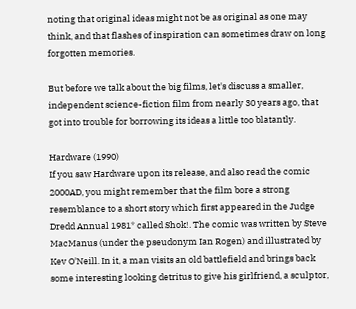noting that original ideas might not be as original as one may think, and that flashes of inspiration can sometimes draw on long forgotten memories.

But before we talk about the big films, let's discuss a smaller, independent science-fiction film from nearly 30 years ago, that got into trouble for borrowing its ideas a little too blatantly.

Hardware (1990)
If you saw Hardware upon its release, and also read the comic 2000AD, you might remember that the film bore a strong resemblance to a short story which first appeared in the Judge Dredd Annual 1981* called Shok!. The comic was written by Steve MacManus (under the pseudonym Ian Rogen) and illustrated by Kev O'Neill. In it, a man visits an old battlefield and brings back some interesting looking detritus to give his girlfriend, a sculptor,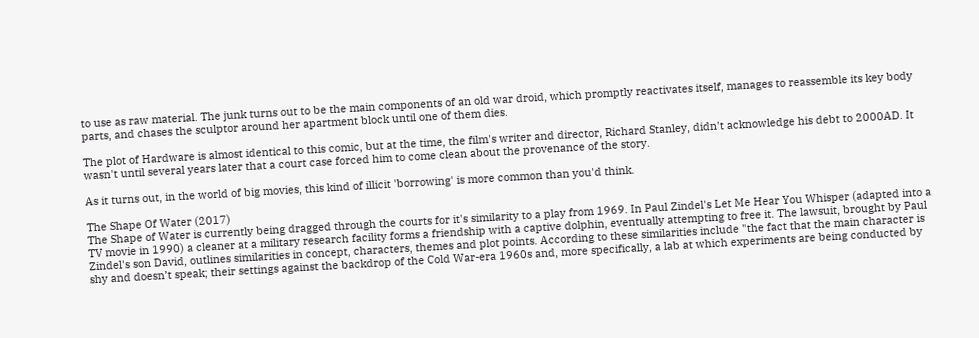to use as raw material. The junk turns out to be the main components of an old war droid, which promptly reactivates itself, manages to reassemble its key body parts, and chases the sculptor around her apartment block until one of them dies.

The plot of Hardware is almost identical to this comic, but at the time, the film's writer and director, Richard Stanley, didn't acknowledge his debt to 2000AD. It wasn't until several years later that a court case forced him to come clean about the provenance of the story.

As it turns out, in the world of big movies, this kind of illicit 'borrowing' is more common than you'd think.

The Shape Of Water (2017)
The Shape of Water is currently being dragged through the courts for it's similarity to a play from 1969. In Paul Zindel's Let Me Hear You Whisper (adapted into a TV movie in 1990) a cleaner at a military research facility forms a friendship with a captive dolphin, eventually attempting to free it. The lawsuit, brought by Paul Zindel's son David, outlines similarities in concept, characters, themes and plot points. According to these similarities include "the fact that the main character is shy and doesn’t speak; their settings against the backdrop of the Cold War-era 1960s and, more specifically, a lab at which experiments are being conducted by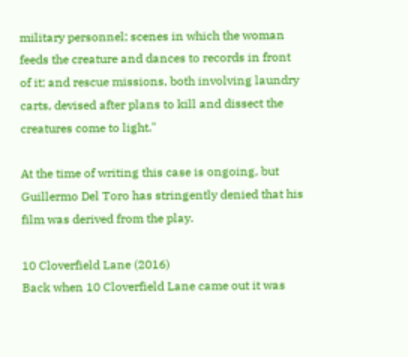military personnel; scenes in which the woman feeds the creature and dances to records in front of it; and rescue missions, both involving laundry carts, devised after plans to kill and dissect the creatures come to light."

At the time of writing this case is ongoing, but Guillermo Del Toro has stringently denied that his film was derived from the play.

10 Cloverfield Lane (2016)
Back when 10 Cloverfield Lane came out it was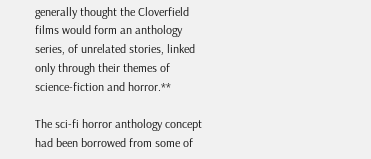generally thought the Cloverfield films would form an anthology series, of unrelated stories, linked only through their themes of science-fiction and horror.**

The sci-fi horror anthology concept had been borrowed from some of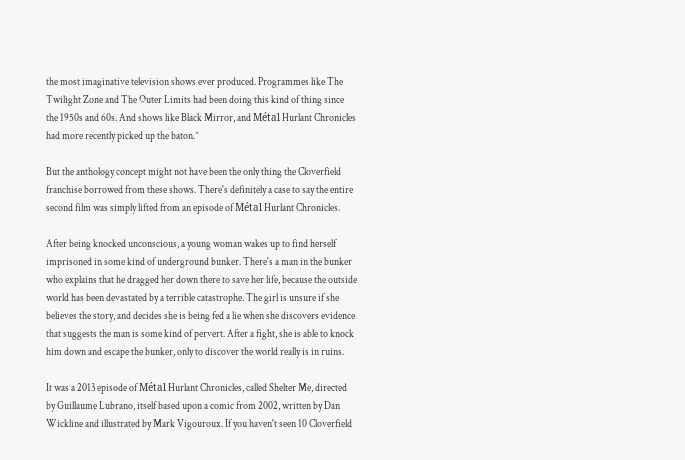the most imaginative television shows ever produced. Programmes like The Twilight Zone and The Outer Limits had been doing this kind of thing since the 1950s and 60s. And shows like Black Mirror, and Métal Hurlant Chronicles had more recently picked up the baton.^

But the anthology concept might not have been the only thing the Cloverfield franchise borrowed from these shows. There's definitely a case to say the entire second film was simply lifted from an episode of Métal Hurlant Chronicles.

After being knocked unconscious, a young woman wakes up to find herself imprisoned in some kind of underground bunker. There's a man in the bunker who explains that he dragged her down there to save her life, because the outside world has been devastated by a terrible catastrophe. The girl is unsure if she believes the story, and decides she is being fed a lie when she discovers evidence that suggests the man is some kind of pervert. After a fight, she is able to knock him down and escape the bunker, only to discover the world really is in ruins.

It was a 2013 episode of Métal Hurlant Chronicles, called Shelter Me, directed by Guillaume Lubrano, itself based upon a comic from 2002, written by Dan Wickline and illustrated by Mark Vigouroux. If you haven't seen 10 Cloverfield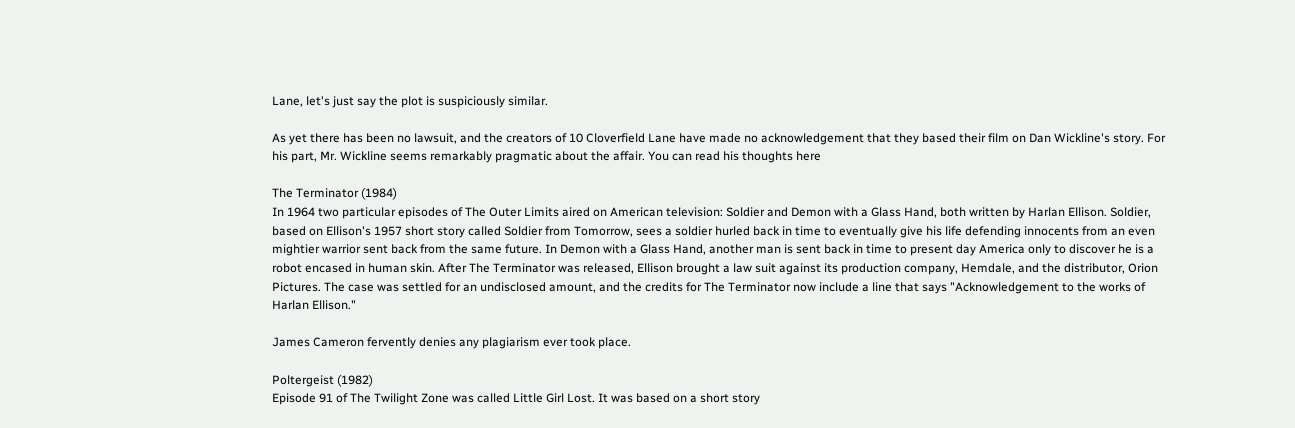Lane, let's just say the plot is suspiciously similar.

As yet there has been no lawsuit, and the creators of 10 Cloverfield Lane have made no acknowledgement that they based their film on Dan Wickline's story. For his part, Mr. Wickline seems remarkably pragmatic about the affair. You can read his thoughts here

The Terminator (1984)
In 1964 two particular episodes of The Outer Limits aired on American television: Soldier and Demon with a Glass Hand, both written by Harlan Ellison. Soldier, based on Ellison's 1957 short story called Soldier from Tomorrow, sees a soldier hurled back in time to eventually give his life defending innocents from an even mightier warrior sent back from the same future. In Demon with a Glass Hand, another man is sent back in time to present day America only to discover he is a robot encased in human skin. After The Terminator was released, Ellison brought a law suit against its production company, Hemdale, and the distributor, Orion Pictures. The case was settled for an undisclosed amount, and the credits for The Terminator now include a line that says "Acknowledgement to the works of Harlan Ellison."

James Cameron fervently denies any plagiarism ever took place.

Poltergeist (1982)
Episode 91 of The Twilight Zone was called Little Girl Lost. It was based on a short story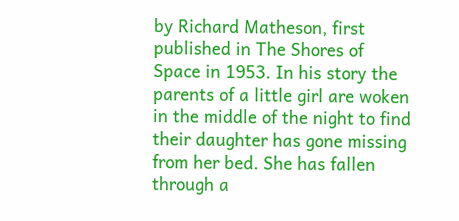by Richard Matheson, first published in The Shores of Space in 1953. In his story the parents of a little girl are woken in the middle of the night to find their daughter has gone missing from her bed. She has fallen through a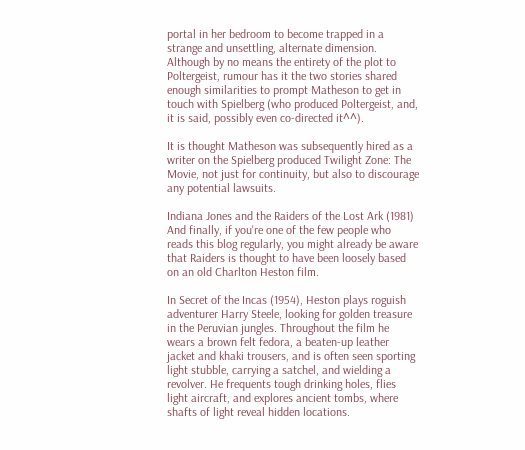portal in her bedroom to become trapped in a strange and unsettling, alternate dimension. Although by no means the entirety of the plot to Poltergeist, rumour has it the two stories shared enough similarities to prompt Matheson to get in touch with Spielberg (who produced Poltergeist, and, it is said, possibly even co-directed it^^).

It is thought Matheson was subsequently hired as a writer on the Spielberg produced Twilight Zone: The Movie, not just for continuity, but also to discourage any potential lawsuits.

Indiana Jones and the Raiders of the Lost Ark (1981)
And finally, if you're one of the few people who reads this blog regularly, you might already be aware that Raiders is thought to have been loosely based on an old Charlton Heston film.

In Secret of the Incas (1954), Heston plays roguish adventurer Harry Steele, looking for golden treasure in the Peruvian jungles. Throughout the film he wears a brown felt fedora, a beaten-up leather jacket and khaki trousers, and is often seen sporting light stubble, carrying a satchel, and wielding a revolver. He frequents tough drinking holes, flies light aircraft, and explores ancient tombs, where shafts of light reveal hidden locations.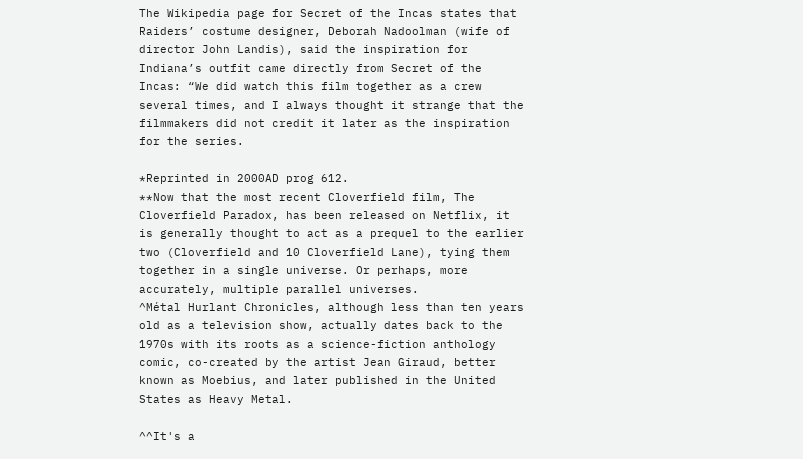The Wikipedia page for Secret of the Incas states that Raiders’ costume designer, Deborah Nadoolman (wife of director John Landis), said the inspiration for Indiana’s outfit came directly from Secret of the Incas: “We did watch this film together as a crew several times, and I always thought it strange that the filmmakers did not credit it later as the inspiration for the series.

*Reprinted in 2000AD prog 612.
**Now that the most recent Cloverfield film, The Cloverfield Paradox, has been released on Netflix, it is generally thought to act as a prequel to the earlier two (Cloverfield and 10 Cloverfield Lane), tying them together in a single universe. Or perhaps, more accurately, multiple parallel universes.
^Métal Hurlant Chronicles, although less than ten years old as a television show, actually dates back to the 1970s with its roots as a science-fiction anthology comic, co-created by the artist Jean Giraud, better known as Moebius, and later published in the United States as Heavy Metal.

^^It's a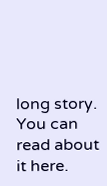long story. You can read about it here.